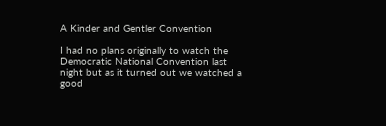A Kinder and Gentler Convention

I had no plans originally to watch the Democratic National Convention last night but as it turned out we watched a good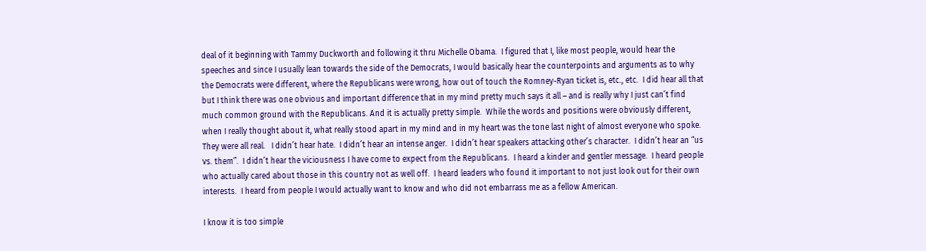deal of it beginning with Tammy Duckworth and following it thru Michelle Obama.  I figured that I, like most people, would hear the speeches and since I usually lean towards the side of the Democrats, I would basically hear the counterpoints and arguments as to why the Democrats were different, where the Republicans were wrong, how out of touch the Romney-Ryan ticket is, etc., etc.  I did hear all that but I think there was one obvious and important difference that in my mind pretty much says it all – and is really why I just can’t find much common ground with the Republicans. And it is actually pretty simple.  While the words and positions were obviously different, when I really thought about it, what really stood apart in my mind and in my heart was the tone last night of almost everyone who spoke.  They were all real.   I didn’t hear hate.  I didn’t hear an intense anger.  I didn’t hear speakers attacking other’s character.  I didn’t hear an “us vs. them”.  I didn’t hear the viciousness I have come to expect from the Republicans.  I heard a kinder and gentler message.  I heard people who actually cared about those in this country not as well off.  I heard leaders who found it important to not just look out for their own interests.  I heard from people I would actually want to know and who did not embarrass me as a fellow American.

I know it is too simple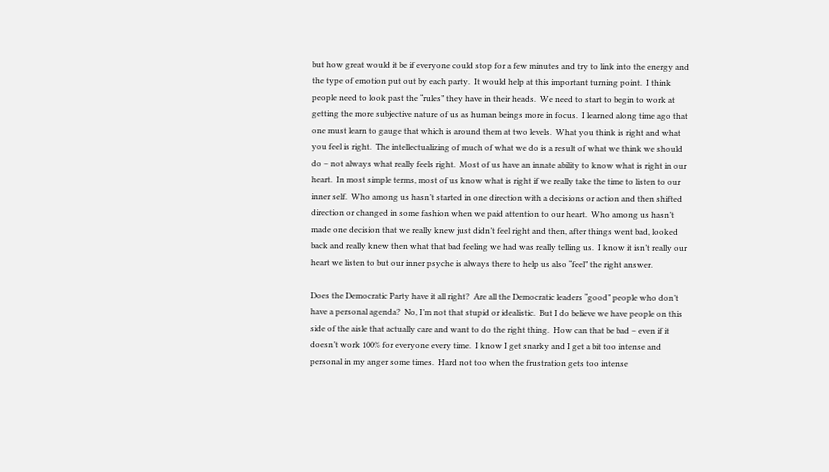but how great would it be if everyone could stop for a few minutes and try to link into the energy and the type of emotion put out by each party.  It would help at this important turning point.  I think people need to look past the “rules” they have in their heads.  We need to start to begin to work at getting the more subjective nature of us as human beings more in focus.  I learned along time ago that one must learn to gauge that which is around them at two levels.  What you think is right and what you feel is right.  The intellectualizing of much of what we do is a result of what we think we should do – not always what really feels right.  Most of us have an innate ability to know what is right in our heart.  In most simple terms, most of us know what is right if we really take the time to listen to our inner self.  Who among us hasn’t started in one direction with a decisions or action and then shifted direction or changed in some fashion when we paid attention to our heart.  Who among us hasn’t made one decision that we really knew just didn’t feel right and then, after things went bad, looked back and really knew then what that bad feeling we had was really telling us.  I know it isn’t really our heart we listen to but our inner psyche is always there to help us also “feel” the right answer.

Does the Democratic Party have it all right?  Are all the Democratic leaders “good” people who don’t have a personal agenda?  No, I’m not that stupid or idealistic.  But I do believe we have people on this side of the aisle that actually care and want to do the right thing.  How can that be bad – even if it doesn’t work 100% for everyone every time.  I know I get snarky and I get a bit too intense and personal in my anger some times.  Hard not too when the frustration gets too intense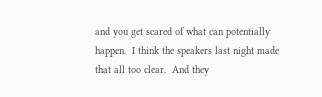and you get scared of what can potentially happen.  I think the speakers last night made that all too clear.  And they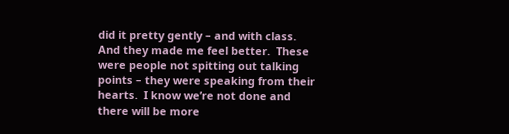did it pretty gently – and with class.  And they made me feel better.  These were people not spitting out talking points – they were speaking from their hearts.  I know we’re not done and there will be more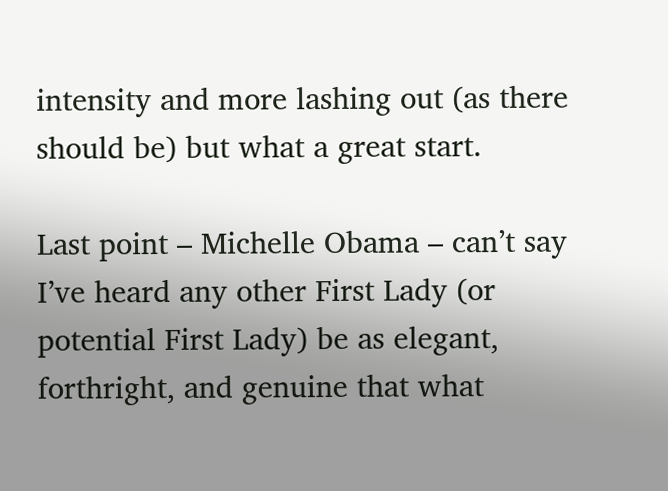intensity and more lashing out (as there should be) but what a great start.

Last point – Michelle Obama – can’t say I’ve heard any other First Lady (or potential First Lady) be as elegant, forthright, and genuine that what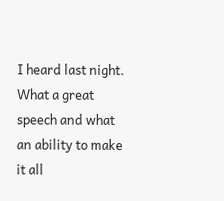I heard last night.  What a great speech and what an ability to make it all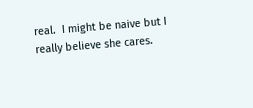real.  I might be naive but I really believe she cares.